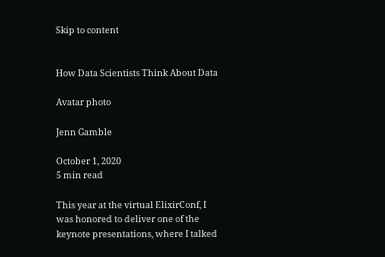Skip to content


How Data Scientists Think About Data

Avatar photo

Jenn Gamble

October 1, 2020
5 min read

This year at the virtual ElixirConf, I was honored to deliver one of the keynote presentations, where I talked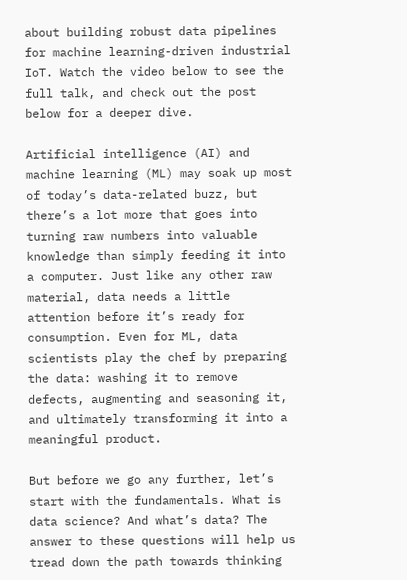about building robust data pipelines for machine learning-driven industrial IoT. Watch the video below to see the full talk, and check out the post below for a deeper dive.

Artificial intelligence (AI) and machine learning (ML) may soak up most of today’s data-related buzz, but there’s a lot more that goes into turning raw numbers into valuable knowledge than simply feeding it into a computer. Just like any other raw material, data needs a little attention before it’s ready for consumption. Even for ML, data scientists play the chef by preparing the data: washing it to remove defects, augmenting and seasoning it, and ultimately transforming it into a meaningful product.

But before we go any further, let’s start with the fundamentals. What is data science? And what’s data? The answer to these questions will help us tread down the path towards thinking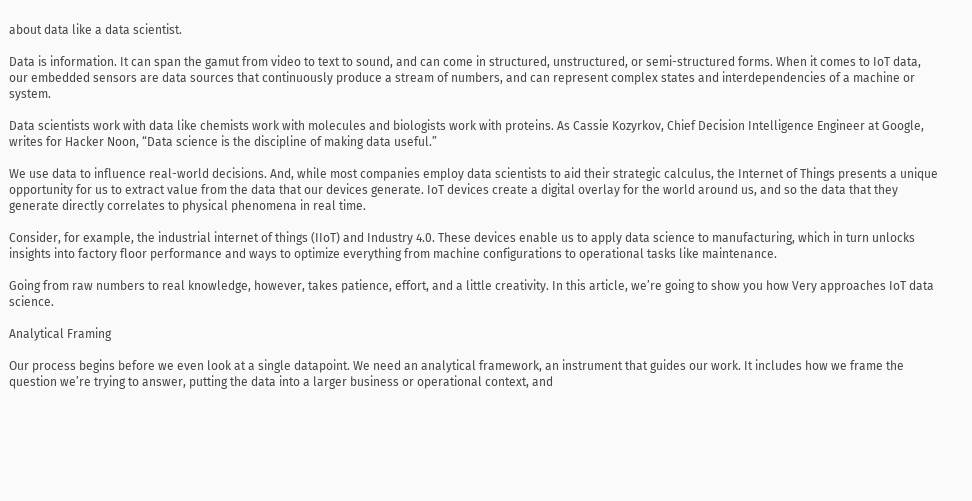about data like a data scientist.

Data is information. It can span the gamut from video to text to sound, and can come in structured, unstructured, or semi-structured forms. When it comes to IoT data, our embedded sensors are data sources that continuously produce a stream of numbers, and can represent complex states and interdependencies of a machine or system.

Data scientists work with data like chemists work with molecules and biologists work with proteins. As Cassie Kozyrkov, Chief Decision Intelligence Engineer at Google, writes for Hacker Noon, “Data science is the discipline of making data useful.”

We use data to influence real-world decisions. And, while most companies employ data scientists to aid their strategic calculus, the Internet of Things presents a unique opportunity for us to extract value from the data that our devices generate. IoT devices create a digital overlay for the world around us, and so the data that they generate directly correlates to physical phenomena in real time.

Consider, for example, the industrial internet of things (IIoT) and Industry 4.0. These devices enable us to apply data science to manufacturing, which in turn unlocks insights into factory floor performance and ways to optimize everything from machine configurations to operational tasks like maintenance.

Going from raw numbers to real knowledge, however, takes patience, effort, and a little creativity. In this article, we’re going to show you how Very approaches IoT data science.

Analytical Framing

Our process begins before we even look at a single datapoint. We need an analytical framework, an instrument that guides our work. It includes how we frame the question we’re trying to answer, putting the data into a larger business or operational context, and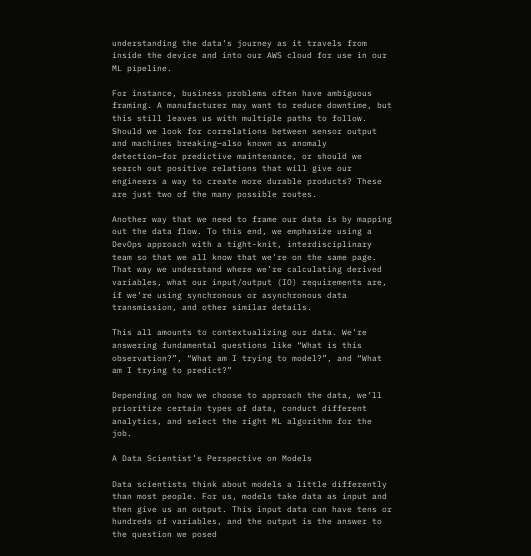understanding the data’s journey as it travels from inside the device and into our AWS cloud for use in our ML pipeline.

For instance, business problems often have ambiguous framing. A manufacturer may want to reduce downtime, but this still leaves us with multiple paths to follow. Should we look for correlations between sensor output and machines breaking—also known as anomaly detection—for predictive maintenance, or should we search out positive relations that will give our engineers a way to create more durable products? These are just two of the many possible routes.

Another way that we need to frame our data is by mapping out the data flow. To this end, we emphasize using a DevOps approach with a tight-knit, interdisciplinary team so that we all know that we’re on the same page. That way we understand where we’re calculating derived variables, what our input/output (IO) requirements are, if we’re using synchronous or asynchronous data transmission, and other similar details.

This all amounts to contextualizing our data. We’re answering fundamental questions like “What is this observation?”, “What am I trying to model?”, and “What am I trying to predict?”

Depending on how we choose to approach the data, we’ll prioritize certain types of data, conduct different analytics, and select the right ML algorithm for the job.

A Data Scientist’s Perspective on Models

Data scientists think about models a little differently than most people. For us, models take data as input and then give us an output. This input data can have tens or hundreds of variables, and the output is the answer to the question we posed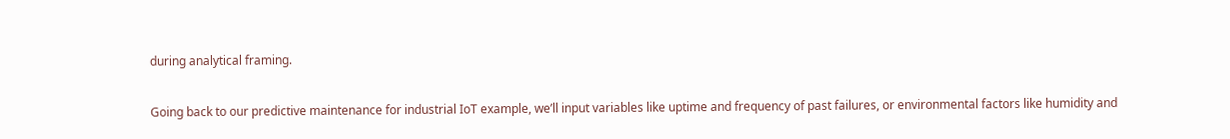during analytical framing.

Going back to our predictive maintenance for industrial IoT example, we’ll input variables like uptime and frequency of past failures, or environmental factors like humidity and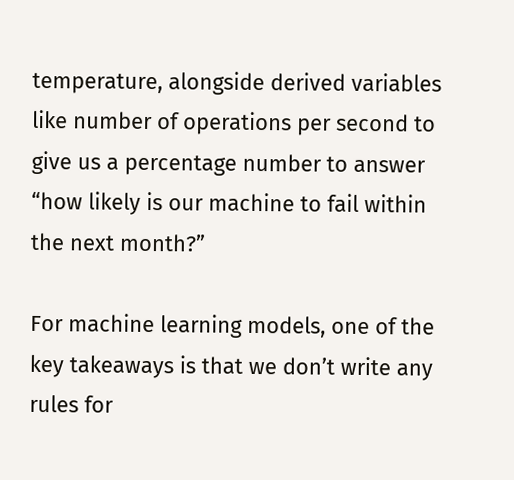temperature, alongside derived variables like number of operations per second to give us a percentage number to answer “how likely is our machine to fail within the next month?”

For machine learning models, one of the key takeaways is that we don’t write any rules for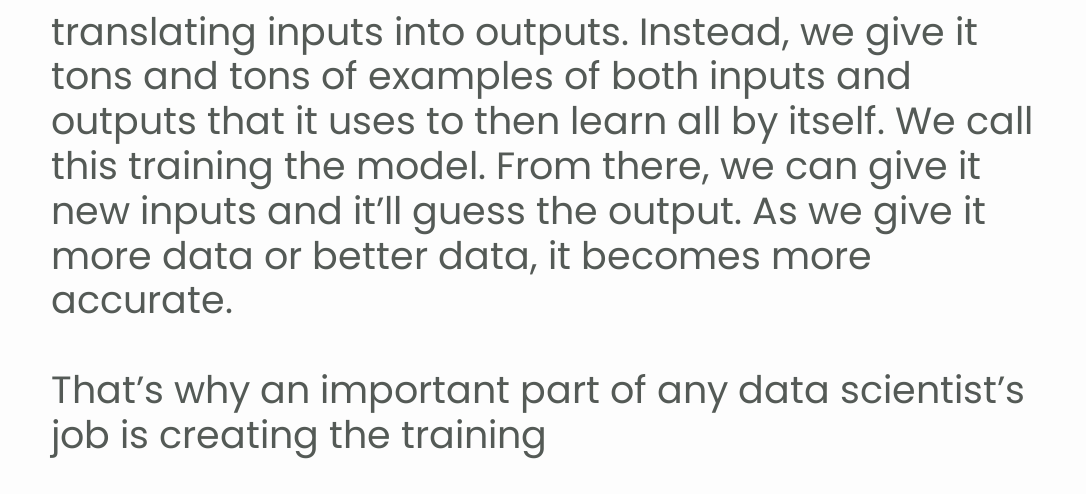translating inputs into outputs. Instead, we give it tons and tons of examples of both inputs and outputs that it uses to then learn all by itself. We call this training the model. From there, we can give it new inputs and it’ll guess the output. As we give it more data or better data, it becomes more accurate.

That’s why an important part of any data scientist’s job is creating the training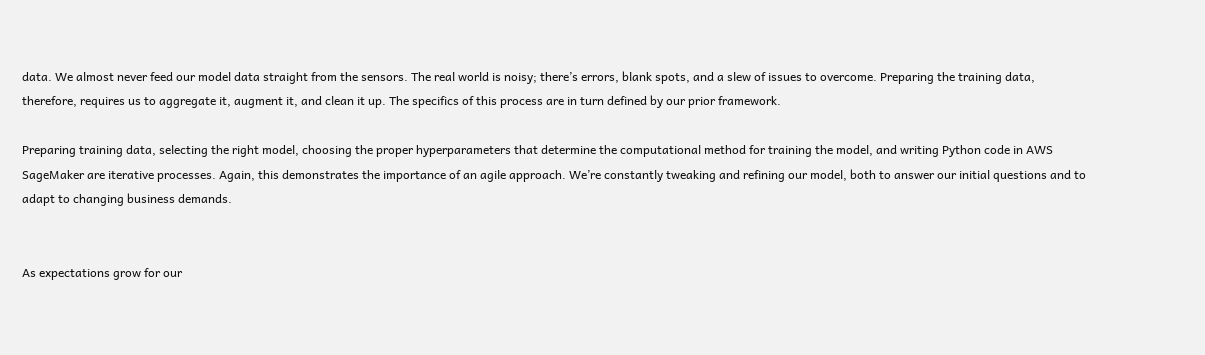data. We almost never feed our model data straight from the sensors. The real world is noisy; there’s errors, blank spots, and a slew of issues to overcome. Preparing the training data, therefore, requires us to aggregate it, augment it, and clean it up. The specifics of this process are in turn defined by our prior framework.

Preparing training data, selecting the right model, choosing the proper hyperparameters that determine the computational method for training the model, and writing Python code in AWS SageMaker are iterative processes. Again, this demonstrates the importance of an agile approach. We’re constantly tweaking and refining our model, both to answer our initial questions and to adapt to changing business demands.


As expectations grow for our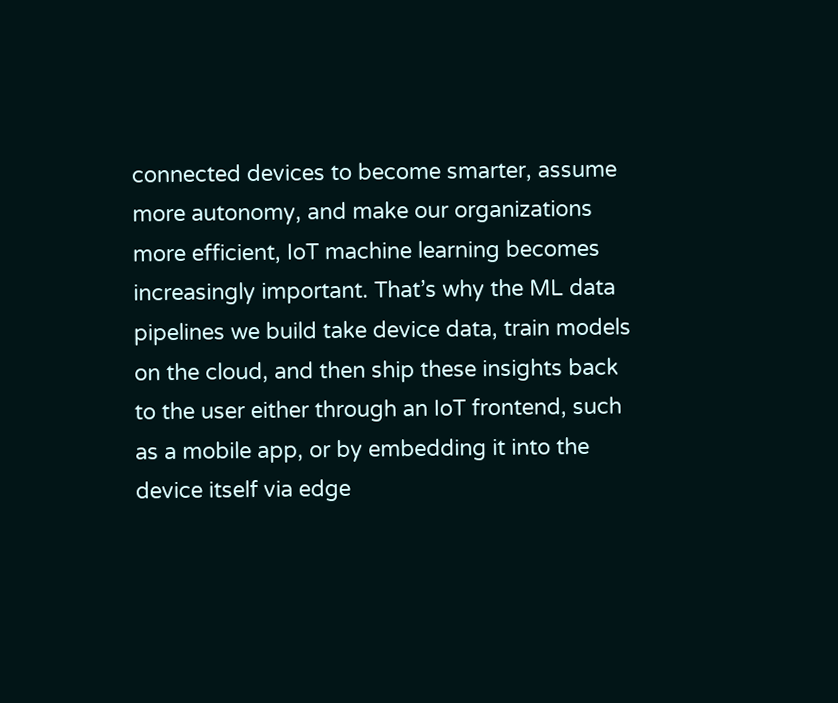connected devices to become smarter, assume more autonomy, and make our organizations more efficient, IoT machine learning becomes increasingly important. That’s why the ML data pipelines we build take device data, train models on the cloud, and then ship these insights back to the user either through an IoT frontend, such as a mobile app, or by embedding it into the device itself via edge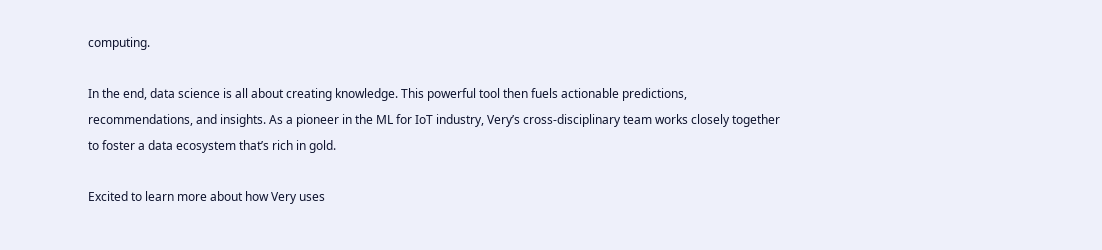computing.

In the end, data science is all about creating knowledge. This powerful tool then fuels actionable predictions, recommendations, and insights. As a pioneer in the ML for IoT industry, Very’s cross-disciplinary team works closely together to foster a data ecosystem that’s rich in gold.

Excited to learn more about how Very uses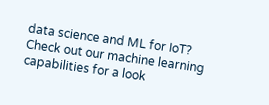data science and ML for IoT? Check out our machine learning capabilities for a look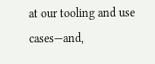at our tooling and use cases—and,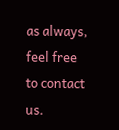as always, feel free to contact us.